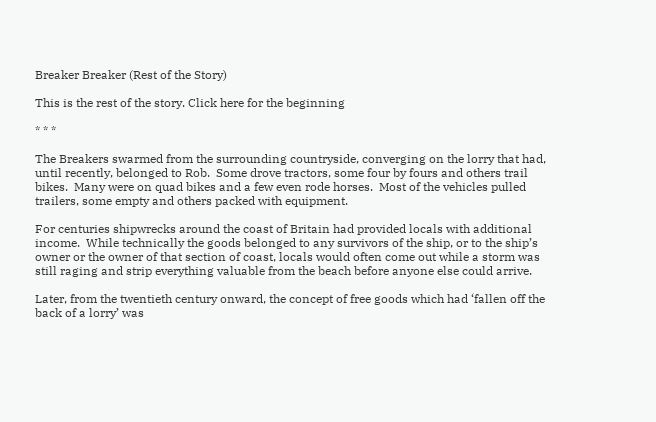Breaker Breaker (Rest of the Story)

This is the rest of the story. Click here for the beginning

* * *

The Breakers swarmed from the surrounding countryside, converging on the lorry that had, until recently, belonged to Rob.  Some drove tractors, some four by fours and others trail bikes.  Many were on quad bikes and a few even rode horses.  Most of the vehicles pulled trailers, some empty and others packed with equipment.

For centuries shipwrecks around the coast of Britain had provided locals with additional income.  While technically the goods belonged to any survivors of the ship, or to the ship’s owner or the owner of that section of coast, locals would often come out while a storm was still raging and strip everything valuable from the beach before anyone else could arrive.

Later, from the twentieth century onward, the concept of free goods which had ‘fallen off the back of a lorry’ was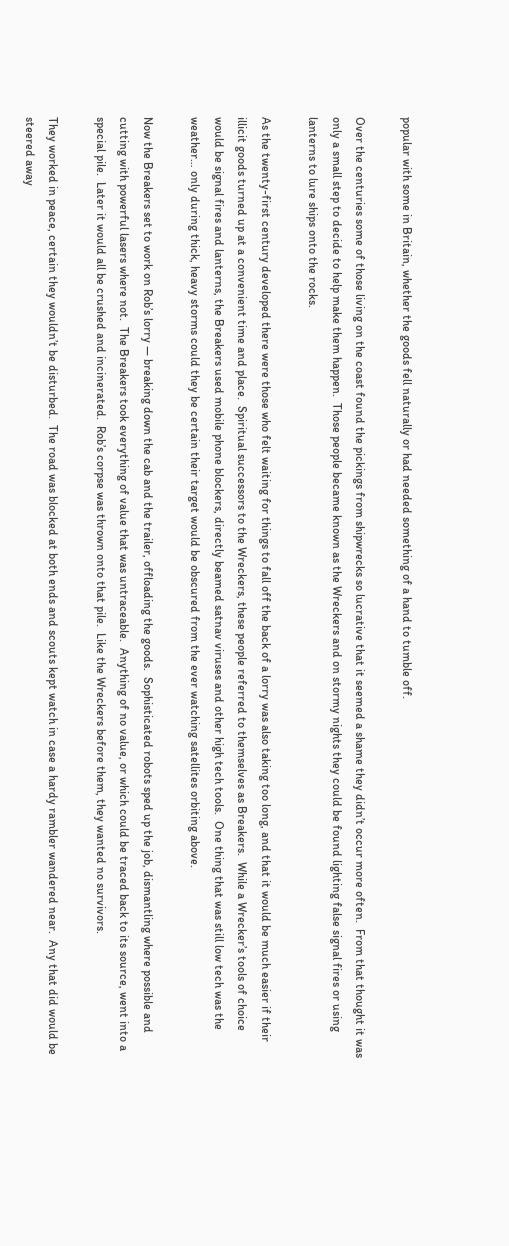popular with some in Britain, whether the goods fell naturally or had needed something of a hand to tumble off.

Over the centuries some of those living on the coast found the pickings from shipwrecks so lucrative that it seemed a shame they didn’t occur more often.  From that thought it was only a small step to decide to help make them happen.  Those people became known as the Wreckers and on stormy nights they could be found lighting false signal fires or using lanterns to lure ships onto the rocks.

As the twenty-first century developed there were those who felt waiting for things to fall off the back of a lorry was also taking too long, and that it would be much easier if their illicit goods turned up at a convenient time and place.  Spiritual successors to the Wreckers, these people referred to themselves as Breakers.  While a Wrecker’s tools of choice would be signal fires and lanterns, the Breakers used mobile phone blockers, directly beamed satnav viruses and other high tech tools.  One thing that was still low tech was the weather… only during thick, heavy storms could they be certain their target would be obscured from the ever watching satellites orbiting above.

Now the Breakers set to work on Rob’s lorry — breaking down the cab and the trailer, offloading the goods.  Sophisticated robots sped up the job, dismantling where possible and cutting with powerful lasers where not.  The Breakers took everything of value that was untraceable.  Anything of no value, or which could be traced back to its source, went into a special pile.  Later it would all be crushed and incinerated.  Rob’s corpse was thrown onto that pile.  Like the Wreckers before them, they wanted no survivors.

They worked in peace, certain they wouldn’t be disturbed.  The road was blocked at both ends and scouts kept watch in case a hardy rambler wandered near.  Any that did would be steered away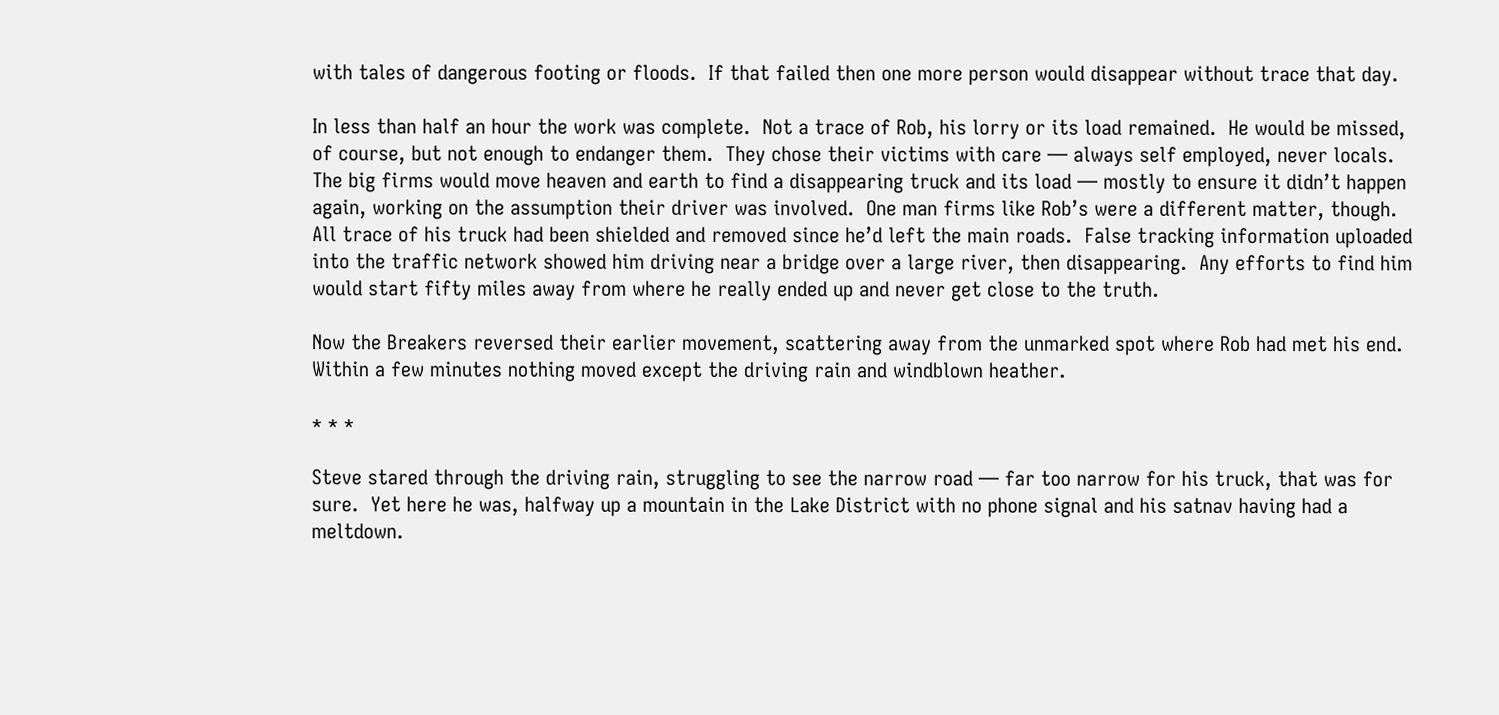with tales of dangerous footing or floods.  If that failed then one more person would disappear without trace that day.

In less than half an hour the work was complete.  Not a trace of Rob, his lorry or its load remained.  He would be missed, of course, but not enough to endanger them.  They chose their victims with care — always self employed, never locals.  The big firms would move heaven and earth to find a disappearing truck and its load — mostly to ensure it didn’t happen again, working on the assumption their driver was involved.  One man firms like Rob’s were a different matter, though.  All trace of his truck had been shielded and removed since he’d left the main roads.  False tracking information uploaded into the traffic network showed him driving near a bridge over a large river, then disappearing.  Any efforts to find him would start fifty miles away from where he really ended up and never get close to the truth.

Now the Breakers reversed their earlier movement, scattering away from the unmarked spot where Rob had met his end.  Within a few minutes nothing moved except the driving rain and windblown heather.

* * *

Steve stared through the driving rain, struggling to see the narrow road — far too narrow for his truck, that was for sure.  Yet here he was, halfway up a mountain in the Lake District with no phone signal and his satnav having had a meltdown.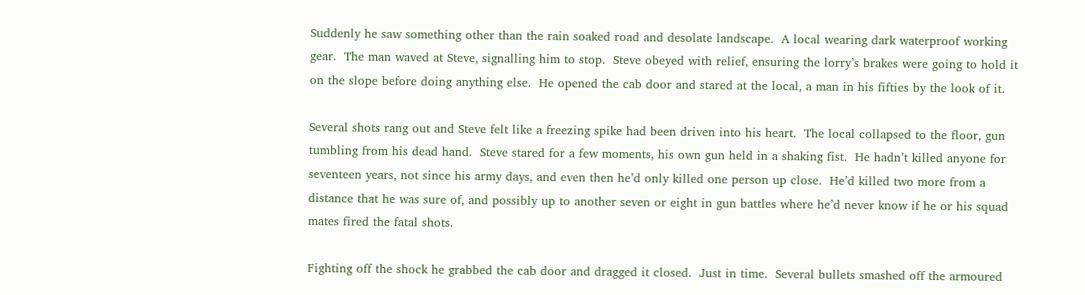Suddenly he saw something other than the rain soaked road and desolate landscape.  A local wearing dark waterproof working gear.  The man waved at Steve, signalling him to stop.  Steve obeyed with relief, ensuring the lorry’s brakes were going to hold it on the slope before doing anything else.  He opened the cab door and stared at the local, a man in his fifties by the look of it.

Several shots rang out and Steve felt like a freezing spike had been driven into his heart.  The local collapsed to the floor, gun tumbling from his dead hand.  Steve stared for a few moments, his own gun held in a shaking fist.  He hadn’t killed anyone for seventeen years, not since his army days, and even then he’d only killed one person up close.  He’d killed two more from a distance that he was sure of, and possibly up to another seven or eight in gun battles where he’d never know if he or his squad mates fired the fatal shots.

Fighting off the shock he grabbed the cab door and dragged it closed.  Just in time.  Several bullets smashed off the armoured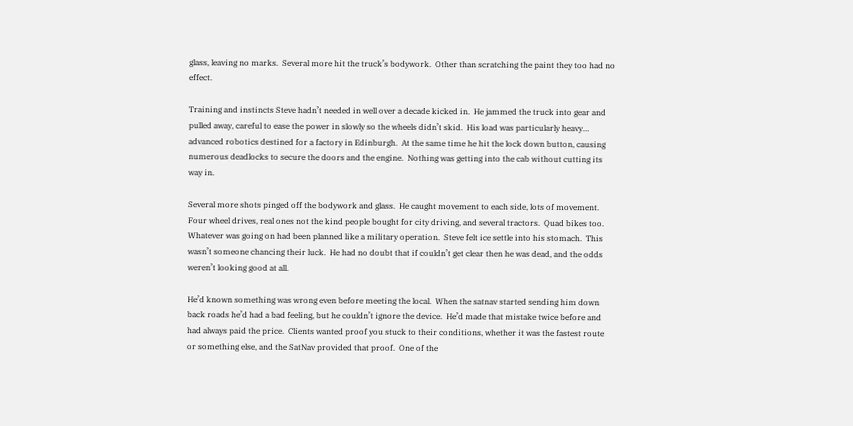glass, leaving no marks.  Several more hit the truck’s bodywork.  Other than scratching the paint they too had no effect.

Training and instincts Steve hadn’t needed in well over a decade kicked in.  He jammed the truck into gear and pulled away, careful to ease the power in slowly so the wheels didn’t skid.  His load was particularly heavy… advanced robotics destined for a factory in Edinburgh.  At the same time he hit the lock down button, causing numerous deadlocks to secure the doors and the engine.  Nothing was getting into the cab without cutting its way in.

Several more shots pinged off the bodywork and glass.  He caught movement to each side, lots of movement.  Four wheel drives, real ones not the kind people bought for city driving, and several tractors.  Quad bikes too.  Whatever was going on had been planned like a military operation.  Steve felt ice settle into his stomach.  This wasn’t someone chancing their luck.  He had no doubt that if couldn’t get clear then he was dead, and the odds weren’t looking good at all.

He’d known something was wrong even before meeting the local.  When the satnav started sending him down back roads he’d had a bad feeling, but he couldn’t ignore the device.  He’d made that mistake twice before and had always paid the price.  Clients wanted proof you stuck to their conditions, whether it was the fastest route or something else, and the SatNav provided that proof.  One of the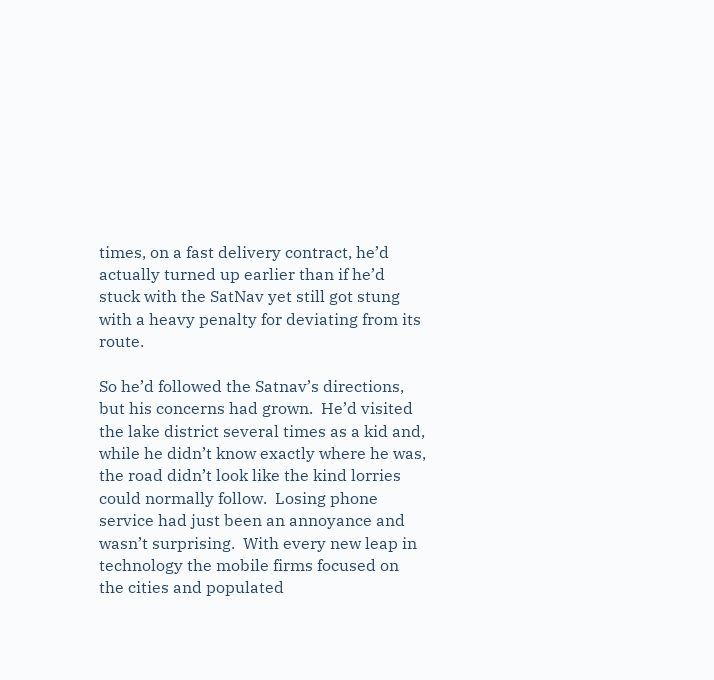times, on a fast delivery contract, he’d actually turned up earlier than if he’d stuck with the SatNav yet still got stung with a heavy penalty for deviating from its route.

So he’d followed the Satnav’s directions, but his concerns had grown.  He’d visited the lake district several times as a kid and, while he didn’t know exactly where he was, the road didn’t look like the kind lorries could normally follow.  Losing phone service had just been an annoyance and wasn’t surprising.  With every new leap in technology the mobile firms focused on the cities and populated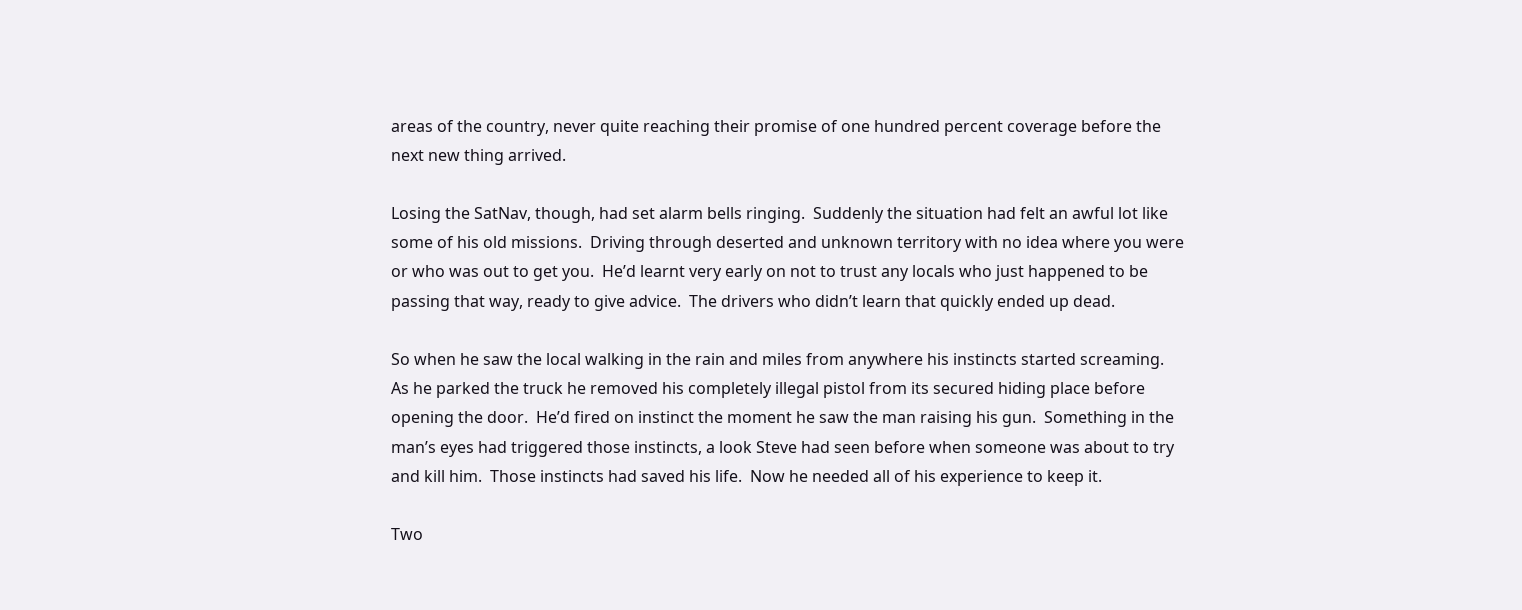areas of the country, never quite reaching their promise of one hundred percent coverage before the next new thing arrived.

Losing the SatNav, though, had set alarm bells ringing.  Suddenly the situation had felt an awful lot like some of his old missions.  Driving through deserted and unknown territory with no idea where you were or who was out to get you.  He’d learnt very early on not to trust any locals who just happened to be passing that way, ready to give advice.  The drivers who didn’t learn that quickly ended up dead.

So when he saw the local walking in the rain and miles from anywhere his instincts started screaming.  As he parked the truck he removed his completely illegal pistol from its secured hiding place before opening the door.  He’d fired on instinct the moment he saw the man raising his gun.  Something in the man’s eyes had triggered those instincts, a look Steve had seen before when someone was about to try and kill him.  Those instincts had saved his life.  Now he needed all of his experience to keep it.

Two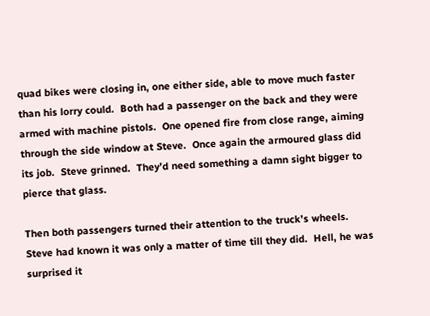quad bikes were closing in, one either side, able to move much faster than his lorry could.  Both had a passenger on the back and they were armed with machine pistols.  One opened fire from close range, aiming through the side window at Steve.  Once again the armoured glass did its job.  Steve grinned.  They’d need something a damn sight bigger to pierce that glass.

Then both passengers turned their attention to the truck’s wheels.  Steve had known it was only a matter of time till they did.  Hell, he was surprised it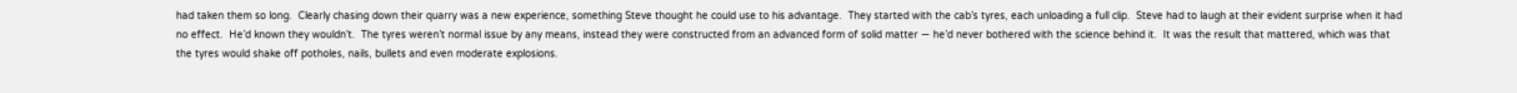had taken them so long.  Clearly chasing down their quarry was a new experience, something Steve thought he could use to his advantage.  They started with the cab’s tyres, each unloading a full clip.  Steve had to laugh at their evident surprise when it had no effect.  He’d known they wouldn’t.  The tyres weren’t normal issue by any means, instead they were constructed from an advanced form of solid matter — he’d never bothered with the science behind it.  It was the result that mattered, which was that the tyres would shake off potholes, nails, bullets and even moderate explosions.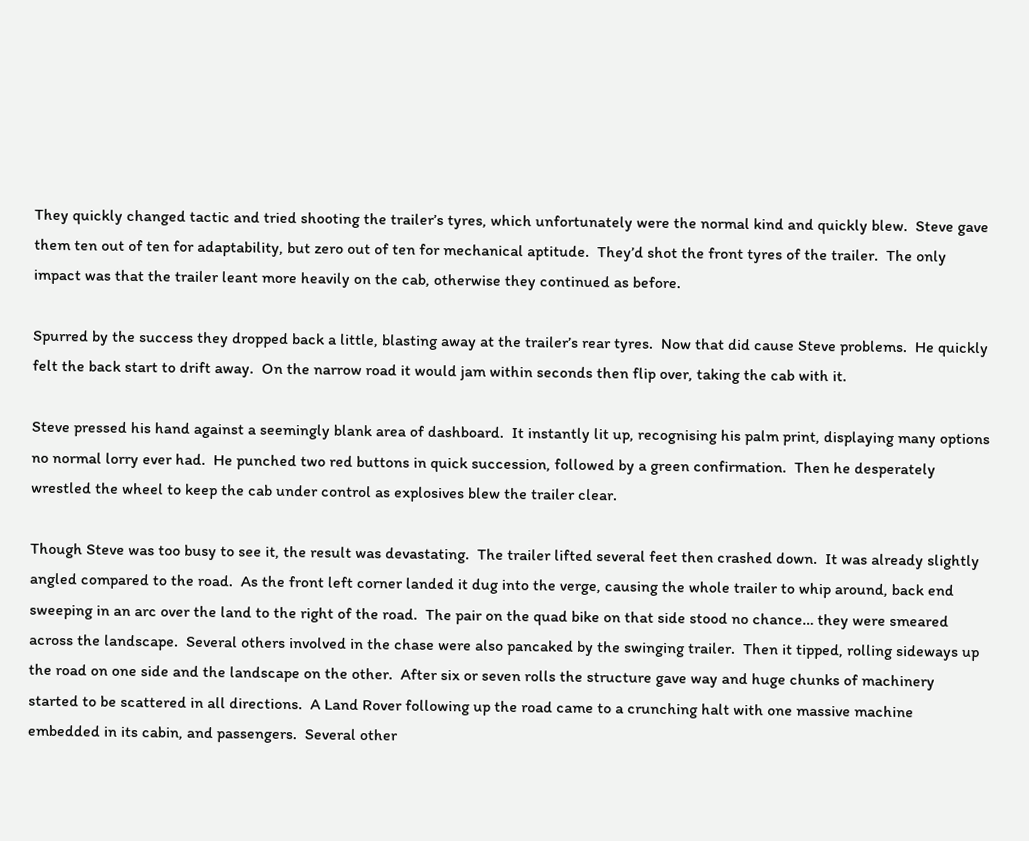They quickly changed tactic and tried shooting the trailer’s tyres, which unfortunately were the normal kind and quickly blew.  Steve gave them ten out of ten for adaptability, but zero out of ten for mechanical aptitude.  They’d shot the front tyres of the trailer.  The only impact was that the trailer leant more heavily on the cab, otherwise they continued as before.

Spurred by the success they dropped back a little, blasting away at the trailer’s rear tyres.  Now that did cause Steve problems.  He quickly felt the back start to drift away.  On the narrow road it would jam within seconds then flip over, taking the cab with it.

Steve pressed his hand against a seemingly blank area of dashboard.  It instantly lit up, recognising his palm print, displaying many options no normal lorry ever had.  He punched two red buttons in quick succession, followed by a green confirmation.  Then he desperately wrestled the wheel to keep the cab under control as explosives blew the trailer clear.

Though Steve was too busy to see it, the result was devastating.  The trailer lifted several feet then crashed down.  It was already slightly angled compared to the road.  As the front left corner landed it dug into the verge, causing the whole trailer to whip around, back end sweeping in an arc over the land to the right of the road.  The pair on the quad bike on that side stood no chance… they were smeared across the landscape.  Several others involved in the chase were also pancaked by the swinging trailer.  Then it tipped, rolling sideways up the road on one side and the landscape on the other.  After six or seven rolls the structure gave way and huge chunks of machinery started to be scattered in all directions.  A Land Rover following up the road came to a crunching halt with one massive machine embedded in its cabin, and passengers.  Several other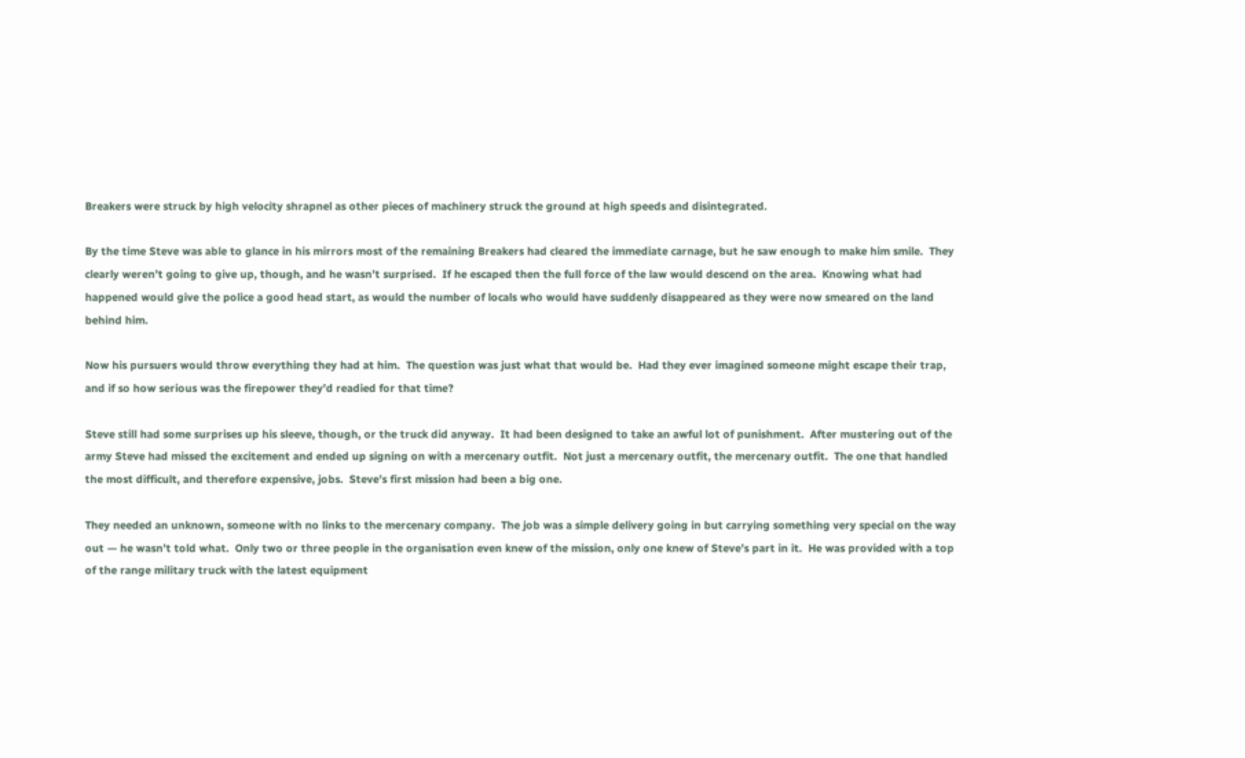Breakers were struck by high velocity shrapnel as other pieces of machinery struck the ground at high speeds and disintegrated.

By the time Steve was able to glance in his mirrors most of the remaining Breakers had cleared the immediate carnage, but he saw enough to make him smile.  They clearly weren’t going to give up, though, and he wasn’t surprised.  If he escaped then the full force of the law would descend on the area.  Knowing what had happened would give the police a good head start, as would the number of locals who would have suddenly disappeared as they were now smeared on the land behind him.

Now his pursuers would throw everything they had at him.  The question was just what that would be.  Had they ever imagined someone might escape their trap, and if so how serious was the firepower they’d readied for that time?

Steve still had some surprises up his sleeve, though, or the truck did anyway.  It had been designed to take an awful lot of punishment.  After mustering out of the army Steve had missed the excitement and ended up signing on with a mercenary outfit.  Not just a mercenary outfit, the mercenary outfit.  The one that handled the most difficult, and therefore expensive, jobs.  Steve’s first mission had been a big one.

They needed an unknown, someone with no links to the mercenary company.  The job was a simple delivery going in but carrying something very special on the way out — he wasn’t told what.  Only two or three people in the organisation even knew of the mission, only one knew of Steve’s part in it.  He was provided with a top of the range military truck with the latest equipment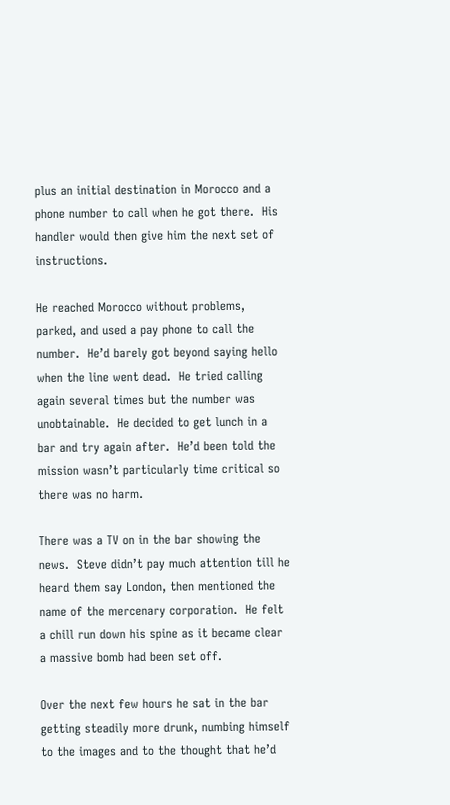plus an initial destination in Morocco and a phone number to call when he got there.  His handler would then give him the next set of instructions.

He reached Morocco without problems, parked, and used a pay phone to call the number.  He’d barely got beyond saying hello when the line went dead.  He tried calling again several times but the number was unobtainable.  He decided to get lunch in a bar and try again after.  He’d been told the mission wasn’t particularly time critical so there was no harm.

There was a TV on in the bar showing the news.  Steve didn’t pay much attention till he heard them say London, then mentioned the name of the mercenary corporation.  He felt a chill run down his spine as it became clear a massive bomb had been set off.

Over the next few hours he sat in the bar getting steadily more drunk, numbing himself to the images and to the thought that he’d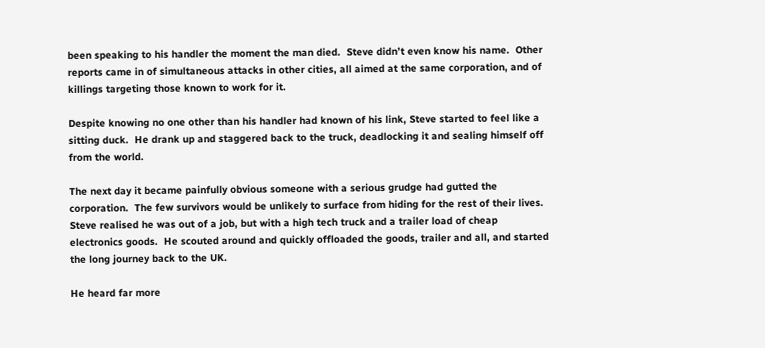been speaking to his handler the moment the man died.  Steve didn’t even know his name.  Other reports came in of simultaneous attacks in other cities, all aimed at the same corporation, and of killings targeting those known to work for it.

Despite knowing no one other than his handler had known of his link, Steve started to feel like a sitting duck.  He drank up and staggered back to the truck, deadlocking it and sealing himself off from the world.

The next day it became painfully obvious someone with a serious grudge had gutted the corporation.  The few survivors would be unlikely to surface from hiding for the rest of their lives.  Steve realised he was out of a job, but with a high tech truck and a trailer load of cheap electronics goods.  He scouted around and quickly offloaded the goods, trailer and all, and started the long journey back to the UK.

He heard far more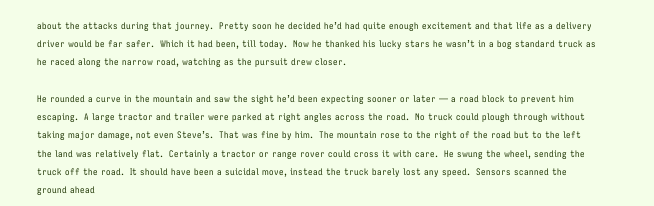about the attacks during that journey.  Pretty soon he decided he’d had quite enough excitement and that life as a delivery driver would be far safer.  Which it had been, till today.  Now he thanked his lucky stars he wasn’t in a bog standard truck as he raced along the narrow road, watching as the pursuit drew closer.

He rounded a curve in the mountain and saw the sight he’d been expecting sooner or later — a road block to prevent him escaping.  A large tractor and trailer were parked at right angles across the road.  No truck could plough through without taking major damage, not even Steve’s.  That was fine by him.  The mountain rose to the right of the road but to the left the land was relatively flat.  Certainly a tractor or range rover could cross it with care.  He swung the wheel, sending the truck off the road.  It should have been a suicidal move, instead the truck barely lost any speed.  Sensors scanned the ground ahead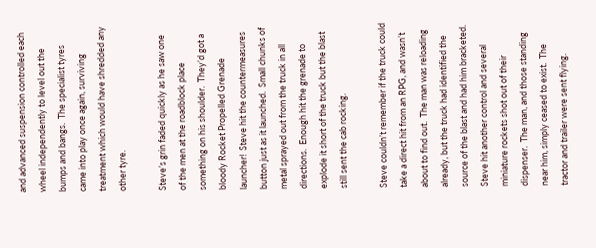and advanced suspension controlled each wheel independently to level out the bumps and bangs.  The specialist tyres came into play once again, surviving treatment which would have shredded any other tyre.

Steve’s grin faded quickly as he saw one of the men at the roadblock place something on his shoulder.  They’d got a bloody Rocket Propelled Grenade launcher!  Steve hit the countermeasures button just as it launched.  Small chunks of metal sprayed out from the truck in all directions.  Enough hit the grenade to explode it short of the truck but the blast still sent the cab rocking.

Steve couldn’t remember if the truck could take a direct hit from an RPG, and wasn’t about to find out.  The man was reloading already, but the truck had identified the source of the blast and had him bracketed.  Steve hit another control and several miniature rockets shot out of their dispenser.  The man, and those standing near him, simply ceased to exist.  The tractor and trailer were sent flying.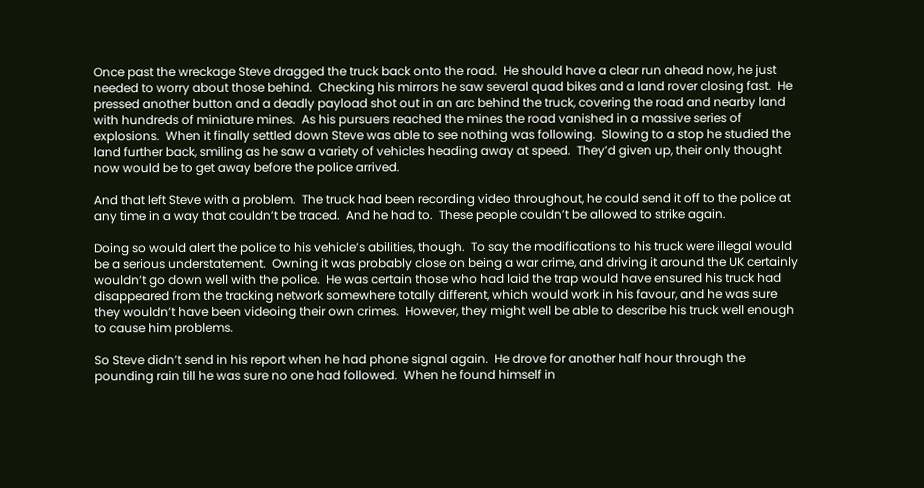Once past the wreckage Steve dragged the truck back onto the road.  He should have a clear run ahead now, he just needed to worry about those behind.  Checking his mirrors he saw several quad bikes and a land rover closing fast.  He pressed another button and a deadly payload shot out in an arc behind the truck, covering the road and nearby land with hundreds of miniature mines.  As his pursuers reached the mines the road vanished in a massive series of explosions.  When it finally settled down Steve was able to see nothing was following.  Slowing to a stop he studied the land further back, smiling as he saw a variety of vehicles heading away at speed.  They’d given up, their only thought now would be to get away before the police arrived.

And that left Steve with a problem.  The truck had been recording video throughout, he could send it off to the police at any time in a way that couldn’t be traced.  And he had to.  These people couldn’t be allowed to strike again.

Doing so would alert the police to his vehicle’s abilities, though.  To say the modifications to his truck were illegal would be a serious understatement.  Owning it was probably close on being a war crime, and driving it around the UK certainly wouldn’t go down well with the police.  He was certain those who had laid the trap would have ensured his truck had disappeared from the tracking network somewhere totally different, which would work in his favour, and he was sure they wouldn’t have been videoing their own crimes.  However, they might well be able to describe his truck well enough to cause him problems.

So Steve didn’t send in his report when he had phone signal again.  He drove for another half hour through the pounding rain till he was sure no one had followed.  When he found himself in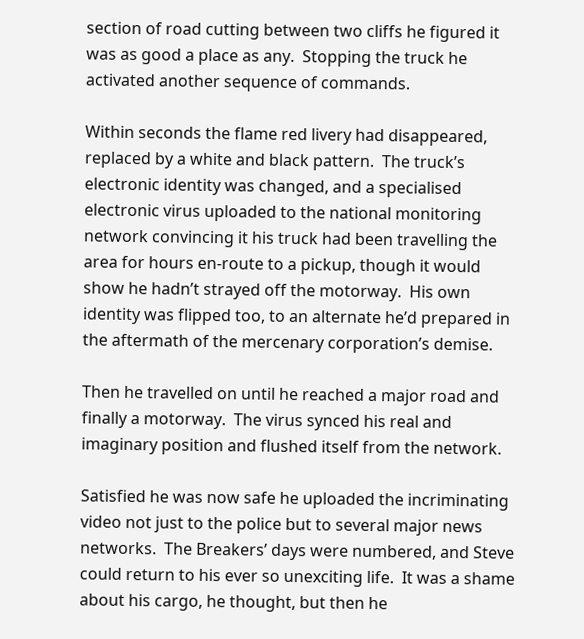section of road cutting between two cliffs he figured it was as good a place as any.  Stopping the truck he activated another sequence of commands.

Within seconds the flame red livery had disappeared, replaced by a white and black pattern.  The truck’s electronic identity was changed, and a specialised electronic virus uploaded to the national monitoring network convincing it his truck had been travelling the area for hours en-route to a pickup, though it would show he hadn’t strayed off the motorway.  His own identity was flipped too, to an alternate he’d prepared in the aftermath of the mercenary corporation’s demise.

Then he travelled on until he reached a major road and finally a motorway.  The virus synced his real and imaginary position and flushed itself from the network.

Satisfied he was now safe he uploaded the incriminating video not just to the police but to several major news networks.  The Breakers’ days were numbered, and Steve could return to his ever so unexciting life.  It was a shame about his cargo, he thought, but then he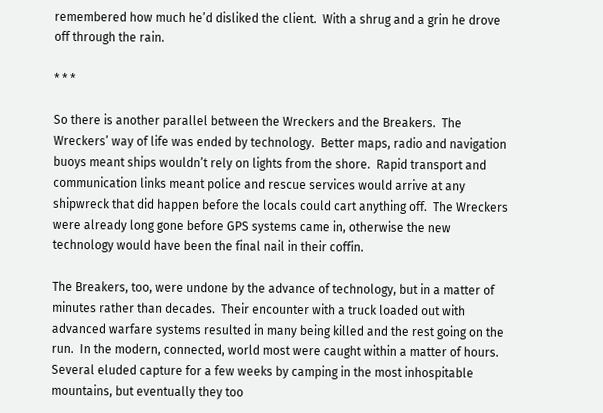remembered how much he’d disliked the client.  With a shrug and a grin he drove off through the rain.

* * *

So there is another parallel between the Wreckers and the Breakers.  The Wreckers’ way of life was ended by technology.  Better maps, radio and navigation buoys meant ships wouldn’t rely on lights from the shore.  Rapid transport and communication links meant police and rescue services would arrive at any shipwreck that did happen before the locals could cart anything off.  The Wreckers were already long gone before GPS systems came in, otherwise the new technology would have been the final nail in their coffin.

The Breakers, too, were undone by the advance of technology, but in a matter of minutes rather than decades.  Their encounter with a truck loaded out with advanced warfare systems resulted in many being killed and the rest going on the run.  In the modern, connected, world most were caught within a matter of hours.  Several eluded capture for a few weeks by camping in the most inhospitable mountains, but eventually they too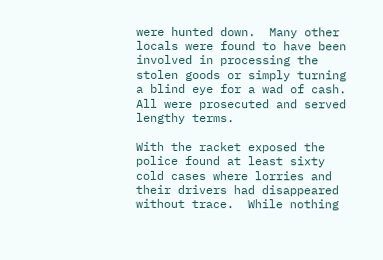were hunted down.  Many other locals were found to have been involved in processing the stolen goods or simply turning a blind eye for a wad of cash.  All were prosecuted and served lengthy terms.

With the racket exposed the police found at least sixty cold cases where lorries and their drivers had disappeared without trace.  While nothing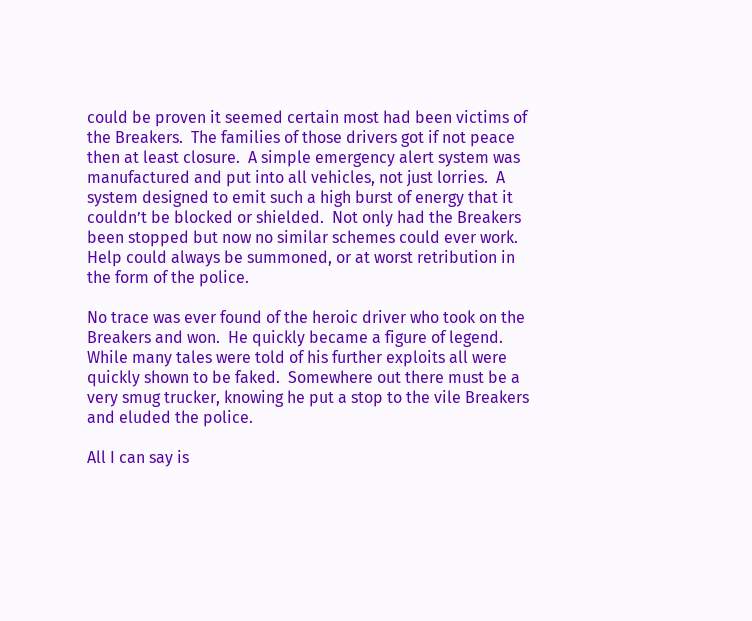could be proven it seemed certain most had been victims of the Breakers.  The families of those drivers got if not peace then at least closure.  A simple emergency alert system was manufactured and put into all vehicles, not just lorries.  A system designed to emit such a high burst of energy that it couldn’t be blocked or shielded.  Not only had the Breakers been stopped but now no similar schemes could ever work.  Help could always be summoned, or at worst retribution in the form of the police.

No trace was ever found of the heroic driver who took on the Breakers and won.  He quickly became a figure of legend.  While many tales were told of his further exploits all were quickly shown to be faked.  Somewhere out there must be a very smug trucker, knowing he put a stop to the vile Breakers and eluded the police.

All I can say is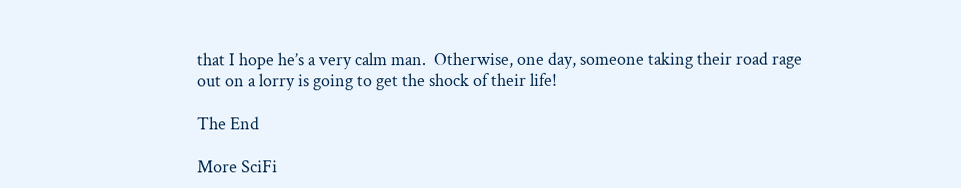that I hope he’s a very calm man.  Otherwise, one day, someone taking their road rage out on a lorry is going to get the shock of their life!

The End

More SciFi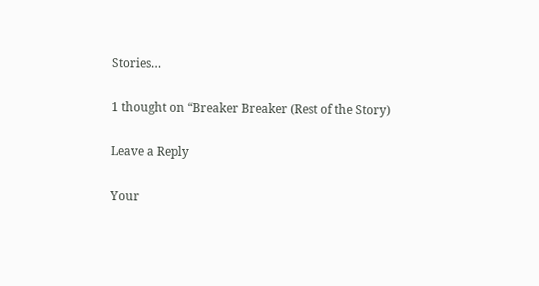Stories…

1 thought on “Breaker Breaker (Rest of the Story)

Leave a Reply

Your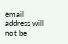email address will not be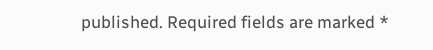published. Required fields are marked *